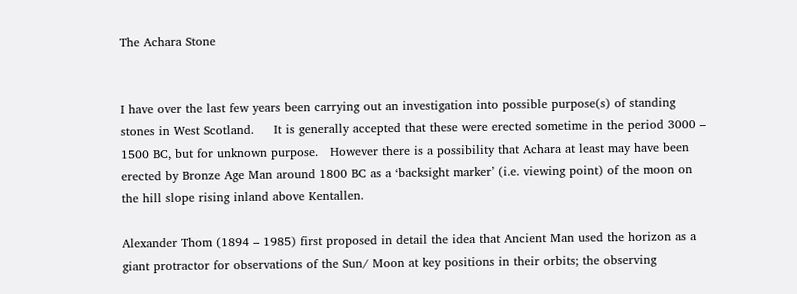The Achara Stone


I have over the last few years been carrying out an investigation into possible purpose(s) of standing stones in West Scotland.     It is generally accepted that these were erected sometime in the period 3000 – 1500 BC, but for unknown purpose.   However there is a possibility that Achara at least may have been erected by Bronze Age Man around 1800 BC as a ‘backsight marker’ (i.e. viewing point) of the moon on the hill slope rising inland above Kentallen.

Alexander Thom (1894 – 1985) first proposed in detail the idea that Ancient Man used the horizon as a giant protractor for observations of the Sun/ Moon at key positions in their orbits; the observing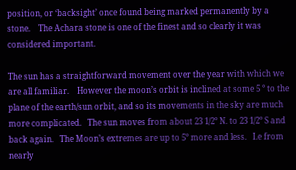position, or ‘backsight’ once found being marked permanently by a stone.    The Achara stone is one of the finest and so clearly it was considered important.

The sun has a straightforward movement over the year with which we are all familiar.    However the moon’s orbit is inclined at some 5 ° to the plane of the earth/sun orbit, and so its movements in the sky are much more complicated.   The sun moves from about 23 1/2° N. to 23 1/2° S and back again.   The Moon’s extremes are up to 5° more and less.   I.e from nearly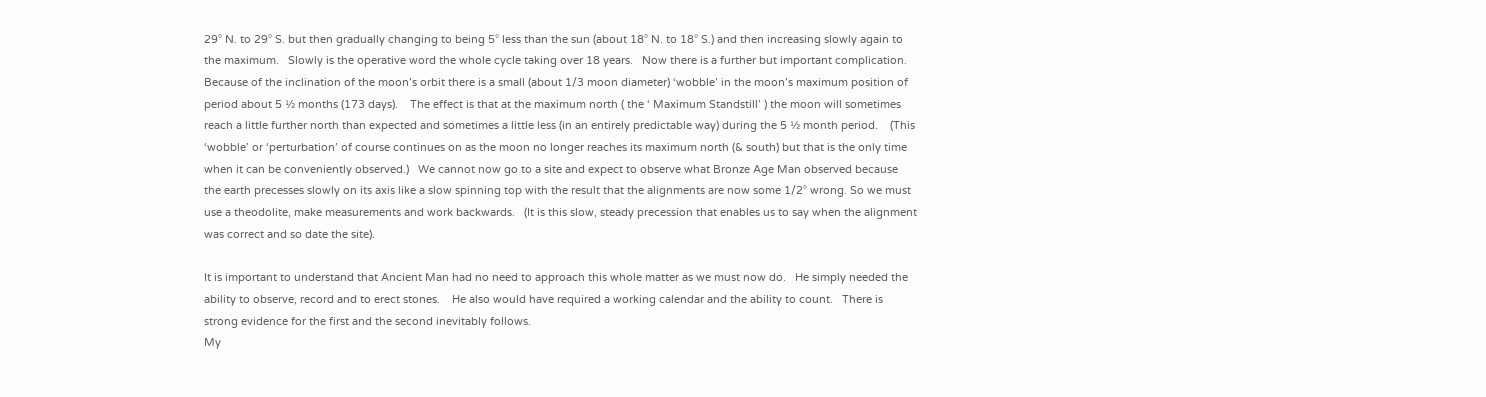29° N. to 29° S. but then gradually changing to being 5° less than the sun (about 18° N. to 18° S.) and then increasing slowly again to the maximum.   Slowly is the operative word the whole cycle taking over 18 years.   Now there is a further but important complication.    Because of the inclination of the moon’s orbit there is a small (about 1/3 moon diameter) ‘wobble’ in the moon’s maximum position of period about 5 ½ months (173 days).    The effect is that at the maximum north ( the ‘ Maximum Standstill’ ) the moon will sometimes reach a little further north than expected and sometimes a little less (in an entirely predictable way) during the 5 ½ month period.    (This ‘wobble’ or ‘perturbation’ of course continues on as the moon no longer reaches its maximum north (& south) but that is the only time when it can be conveniently observed.)   We cannot now go to a site and expect to observe what Bronze Age Man observed because the earth precesses slowly on its axis like a slow spinning top with the result that the alignments are now some 1/2° wrong. So we must use a theodolite, make measurements and work backwards.   (It is this slow, steady precession that enables us to say when the alignment was correct and so date the site).

It is important to understand that Ancient Man had no need to approach this whole matter as we must now do.   He simply needed the ability to observe, record and to erect stones.    He also would have required a working calendar and the ability to count.   There is strong evidence for the first and the second inevitably follows.
My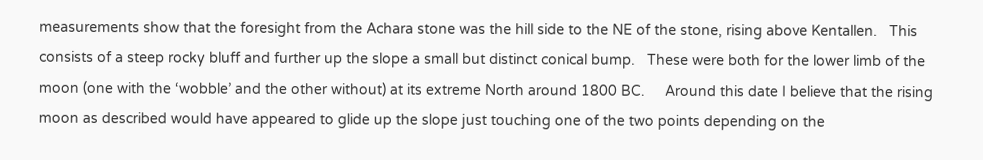measurements show that the foresight from the Achara stone was the hill side to the NE of the stone, rising above Kentallen.   This consists of a steep rocky bluff and further up the slope a small but distinct conical bump.   These were both for the lower limb of the moon (one with the ‘wobble’ and the other without) at its extreme North around 1800 BC.     Around this date I believe that the rising moon as described would have appeared to glide up the slope just touching one of the two points depending on the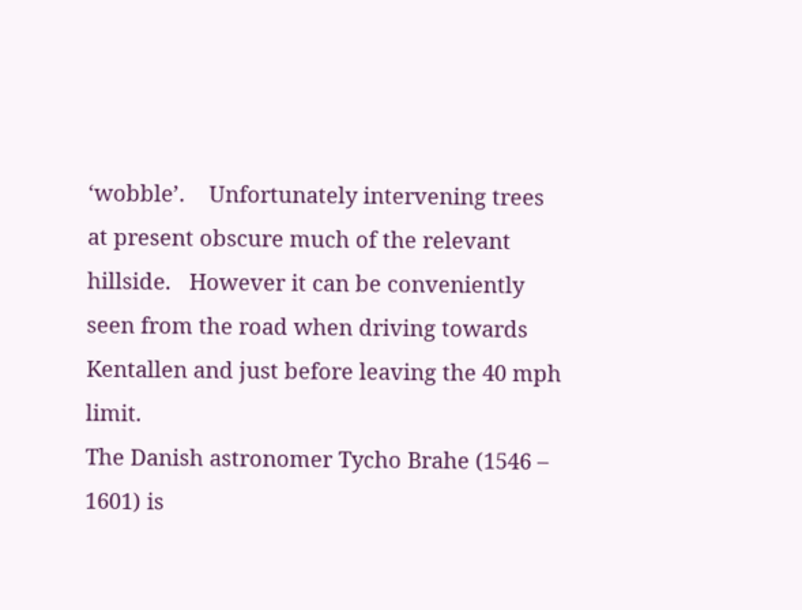‘wobble’.    Unfortunately intervening trees at present obscure much of the relevant hillside.   However it can be conveniently seen from the road when driving towards Kentallen and just before leaving the 40 mph limit.
The Danish astronomer Tycho Brahe (1546 – 1601) is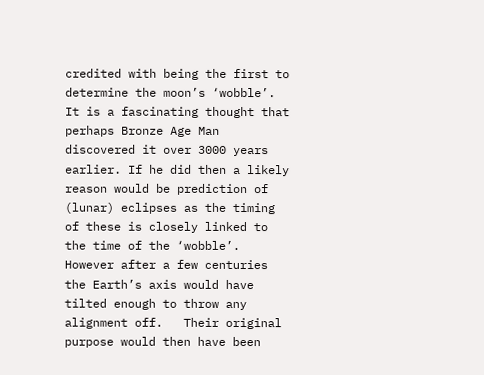credited with being the first to determine the moon’s ‘wobble’.   It is a fascinating thought that perhaps Bronze Age Man discovered it over 3000 years earlier. If he did then a likely reason would be prediction of (lunar) eclipses as the timing of these is closely linked to the time of the ‘wobble’.   However after a few centuries the Earth’s axis would have tilted enough to throw any alignment off.   Their original purpose would then have been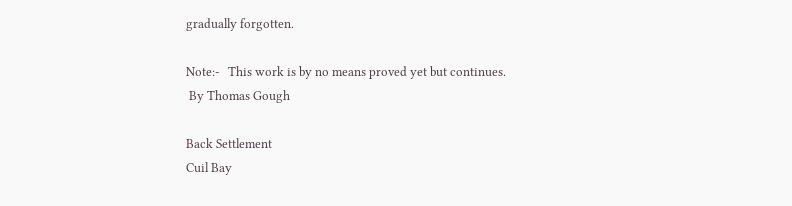gradually forgotten.

Note:-   This work is by no means proved yet but continues.
 By Thomas Gough

Back Settlement
Cuil Bay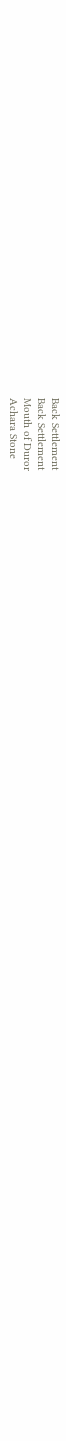Back Settlement
Back Settlement
Mouth of Duror
Achara Stone